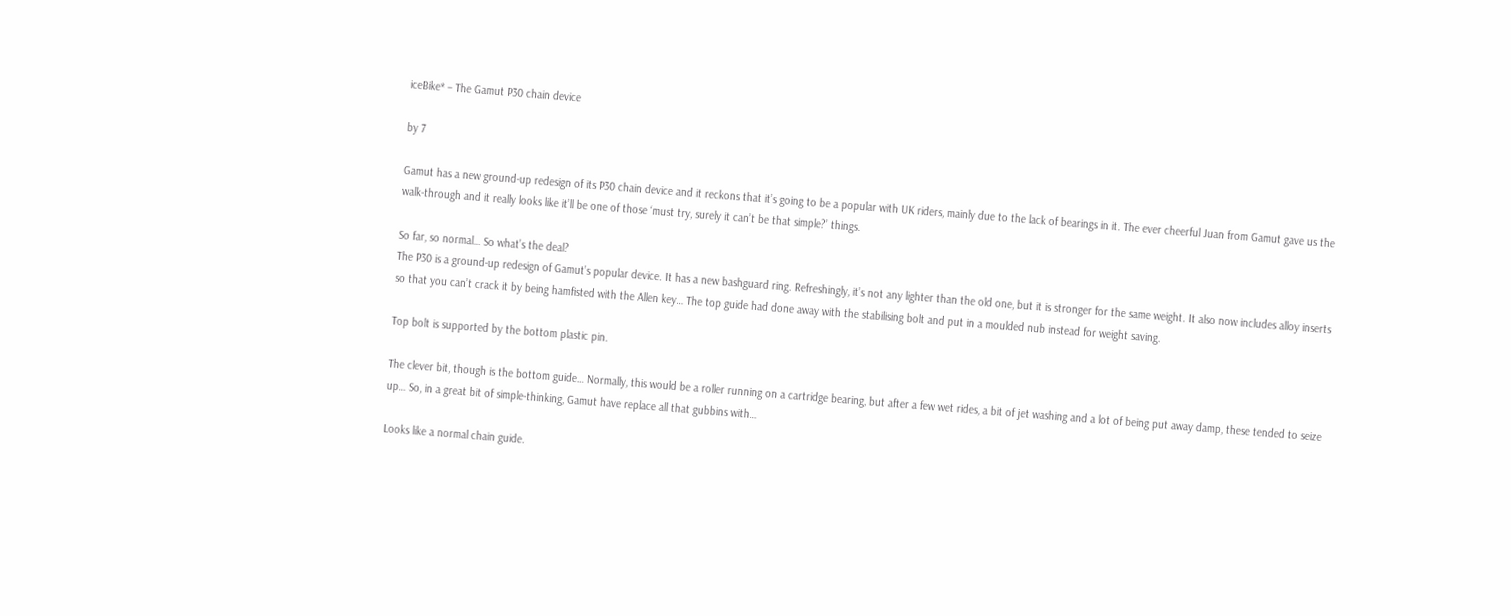iceBike* – The Gamut P30 chain device

by 7

Gamut has a new ground-up redesign of its P30 chain device and it reckons that it’s going to be a popular with UK riders, mainly due to the lack of bearings in it. The ever cheerful Juan from Gamut gave us the walk-through and it really looks like it’ll be one of those ‘must try, surely it can’t be that simple?’ things.

So far, so normal… So what’s the deal?
The P30 is a ground-up redesign of Gamut’s popular device. It has a new bashguard ring. Refreshingly, it’s not any lighter than the old one, but it is stronger for the same weight. It also now includes alloy inserts so that you can’t crack it by being hamfisted with the Allen key… The top guide had done away with the stabilising bolt and put in a moulded nub instead for weight saving.

Top bolt is supported by the bottom plastic pin.

The clever bit, though is the bottom guide… Normally, this would be a roller running on a cartridge bearing, but after a few wet rides, a bit of jet washing and a lot of being put away damp, these tended to seize up… So, in a great bit of simple-thinking, Gamut have replace all that gubbins with…

Looks like a normal chain guide.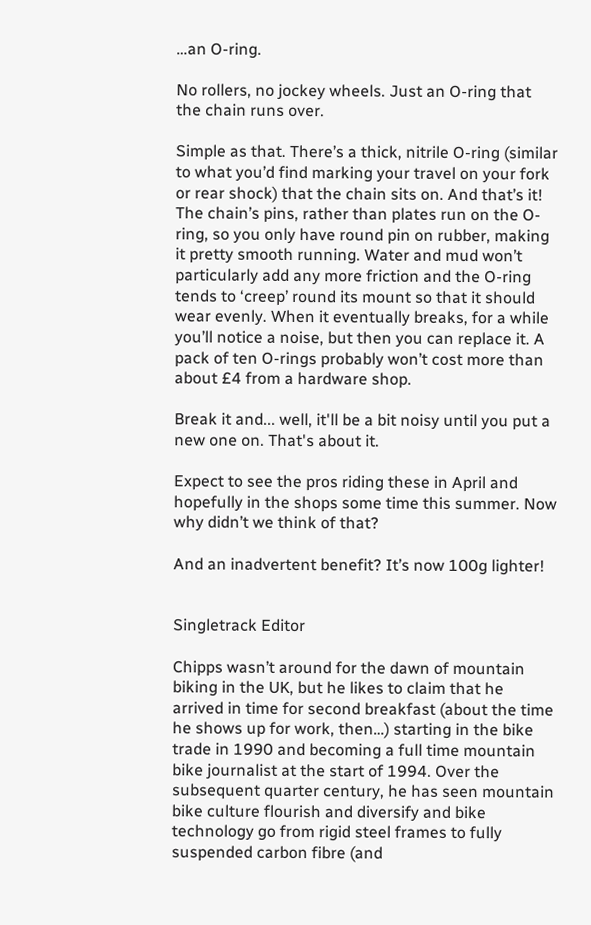…an O-ring.

No rollers, no jockey wheels. Just an O-ring that the chain runs over.

Simple as that. There’s a thick, nitrile O-ring (similar to what you’d find marking your travel on your fork or rear shock) that the chain sits on. And that’s it! The chain’s pins, rather than plates run on the O-ring, so you only have round pin on rubber, making it pretty smooth running. Water and mud won’t particularly add any more friction and the O-ring tends to ‘creep’ round its mount so that it should wear evenly. When it eventually breaks, for a while you’ll notice a noise, but then you can replace it. A pack of ten O-rings probably won’t cost more than about £4 from a hardware shop.

Break it and... well, it'll be a bit noisy until you put a new one on. That's about it.

Expect to see the pros riding these in April and hopefully in the shops some time this summer. Now why didn’t we think of that?

And an inadvertent benefit? It’s now 100g lighter!


Singletrack Editor

Chipps wasn’t around for the dawn of mountain biking in the UK, but he likes to claim that he arrived in time for second breakfast (about the time he shows up for work, then…) starting in the bike trade in 1990 and becoming a full time mountain bike journalist at the start of 1994. Over the subsequent quarter century, he has seen mountain bike culture flourish and diversify and bike technology go from rigid steel frames to fully suspended carbon fibre (and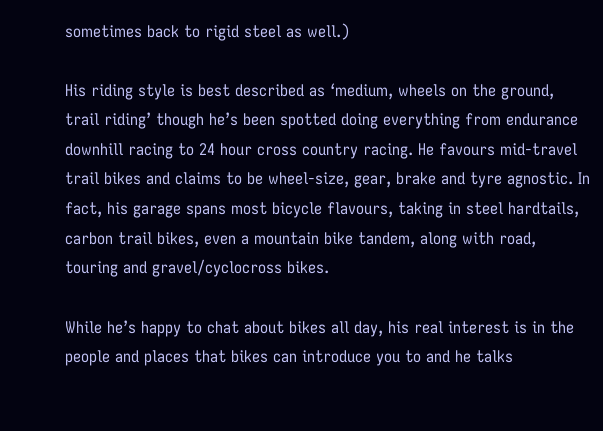sometimes back to rigid steel as well.)

His riding style is best described as ‘medium, wheels on the ground, trail riding’ though he’s been spotted doing everything from endurance downhill racing to 24 hour cross country racing. He favours mid-travel trail bikes and claims to be wheel-size, gear, brake and tyre agnostic. In fact, his garage spans most bicycle flavours, taking in steel hardtails, carbon trail bikes, even a mountain bike tandem, along with road, touring and gravel/cyclocross bikes.

While he’s happy to chat about bikes all day, his real interest is in the people and places that bikes can introduce you to and he talks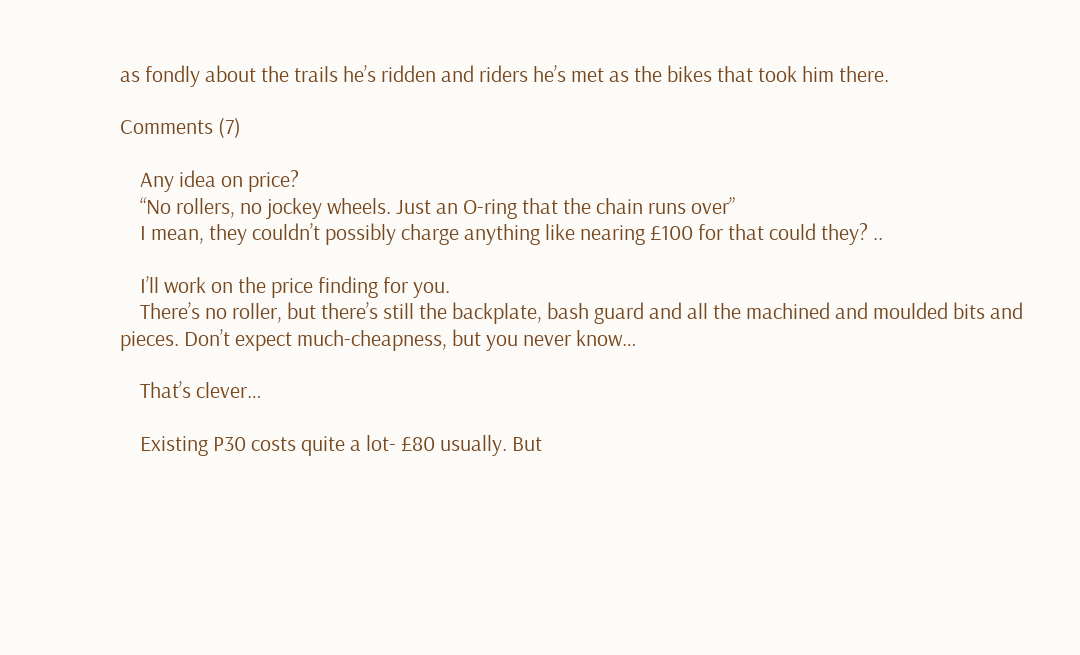as fondly about the trails he’s ridden and riders he’s met as the bikes that took him there.

Comments (7)

    Any idea on price?
    “No rollers, no jockey wheels. Just an O-ring that the chain runs over”
    I mean, they couldn’t possibly charge anything like nearing £100 for that could they? ..

    I’ll work on the price finding for you.
    There’s no roller, but there’s still the backplate, bash guard and all the machined and moulded bits and pieces. Don’t expect much-cheapness, but you never know…

    That’s clever…

    Existing P30 costs quite a lot- £80 usually. But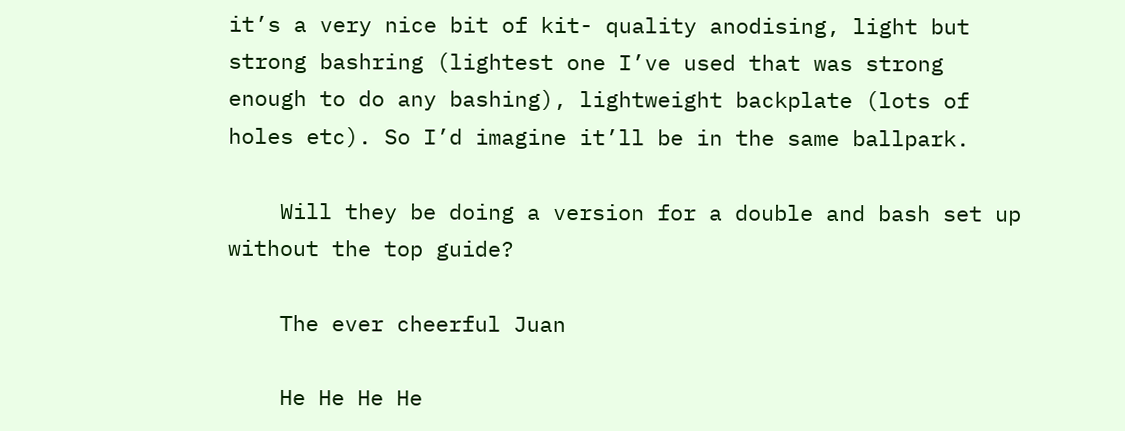it’s a very nice bit of kit- quality anodising, light but strong bashring (lightest one I’ve used that was strong enough to do any bashing), lightweight backplate (lots of holes etc). So I’d imagine it’ll be in the same ballpark.

    Will they be doing a version for a double and bash set up without the top guide?

    The ever cheerful Juan

    He He He He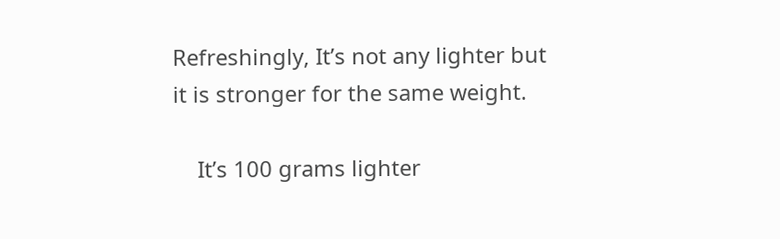Refreshingly, It’s not any lighter but it is stronger for the same weight.

    It’s 100 grams lighter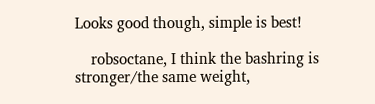Looks good though, simple is best!

    robsoctane, I think the bashring is stronger/the same weight,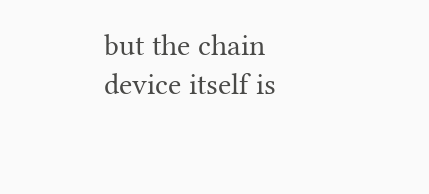but the chain device itself is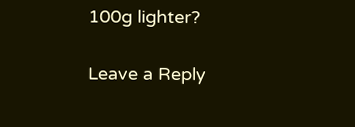100g lighter?

Leave a Reply